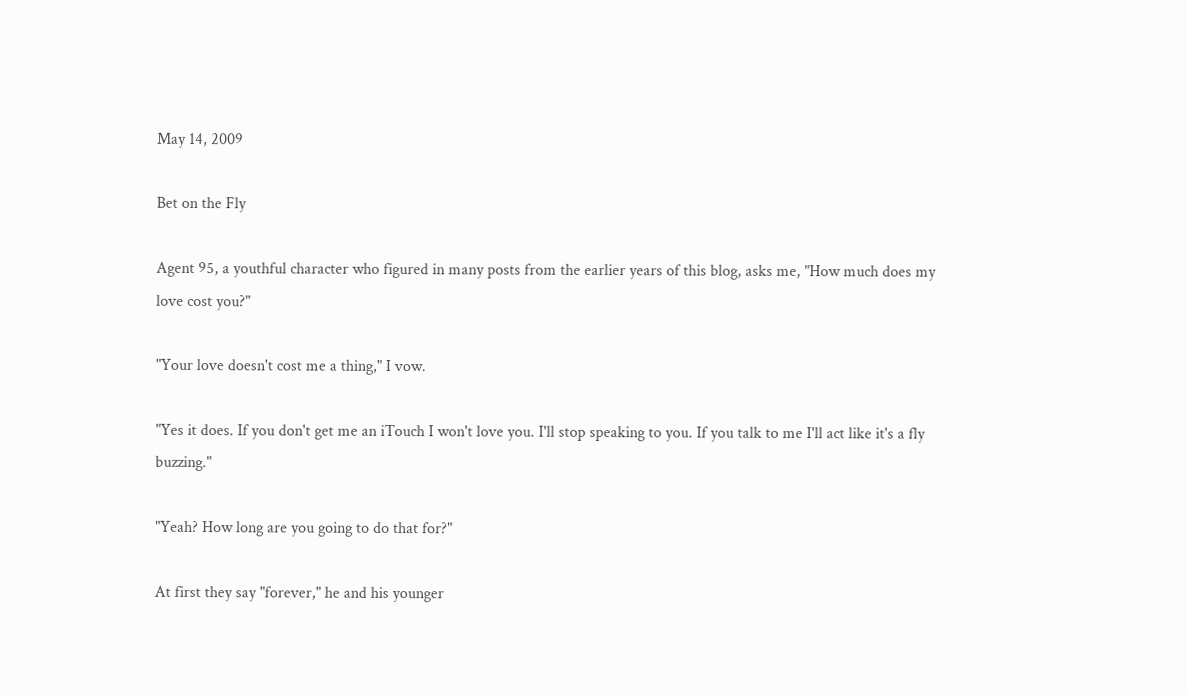May 14, 2009

Bet on the Fly

Agent 95, a youthful character who figured in many posts from the earlier years of this blog, asks me, "How much does my love cost you?"

"Your love doesn't cost me a thing," I vow.

"Yes it does. If you don't get me an iTouch I won't love you. I'll stop speaking to you. If you talk to me I'll act like it's a fly buzzing."

"Yeah? How long are you going to do that for?"

At first they say "forever," he and his younger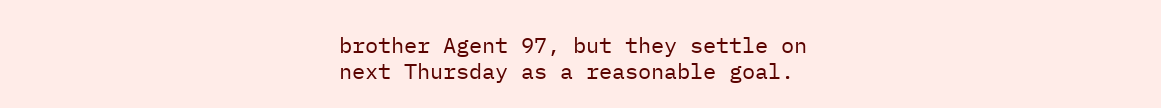brother Agent 97, but they settle on next Thursday as a reasonable goal.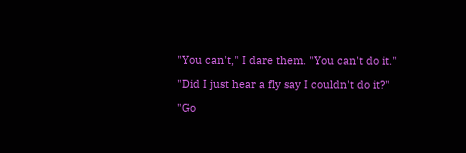"You can't," I dare them. "You can't do it."

"Did I just hear a fly say I couldn't do it?"

"Go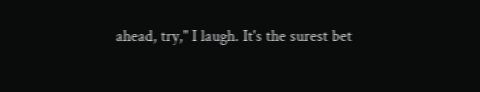ahead, try," I laugh. It's the surest bet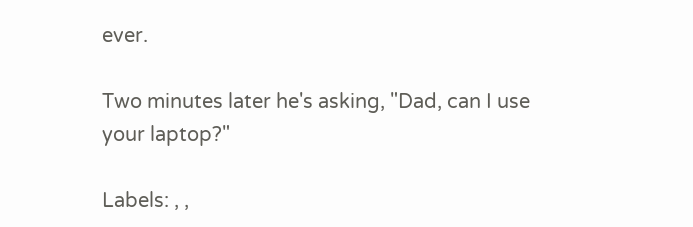ever.

Two minutes later he's asking, "Dad, can I use your laptop?"

Labels: , ,